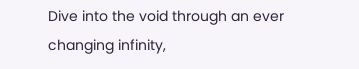Dive into the void through an ever changing infinity,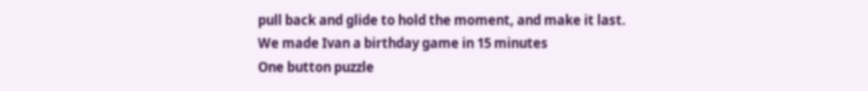pull back and glide to hold the moment, and make it last.
We made Ivan a birthday game in 15 minutes
One button puzzle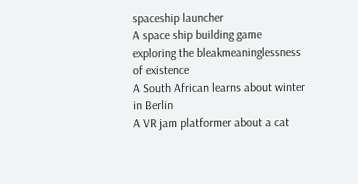spaceship launcher
A space ship building game exploring the bleakmeaninglessness of existence
A South African learns about winter in Berlin
A VR jam platformer about a cat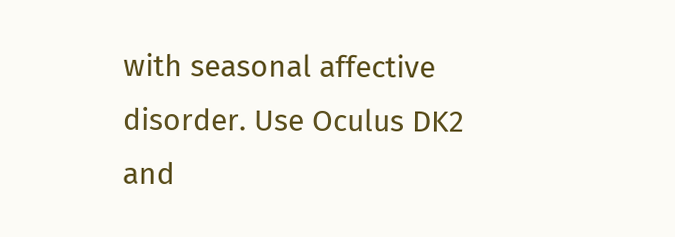with seasonal affective disorder. Use Oculus DK2 and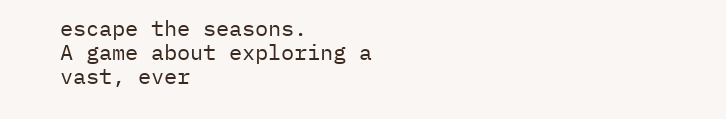escape the seasons.
A game about exploring a vast, ever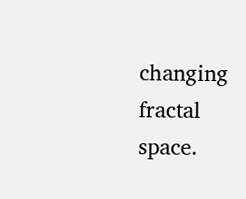changing fractal space.